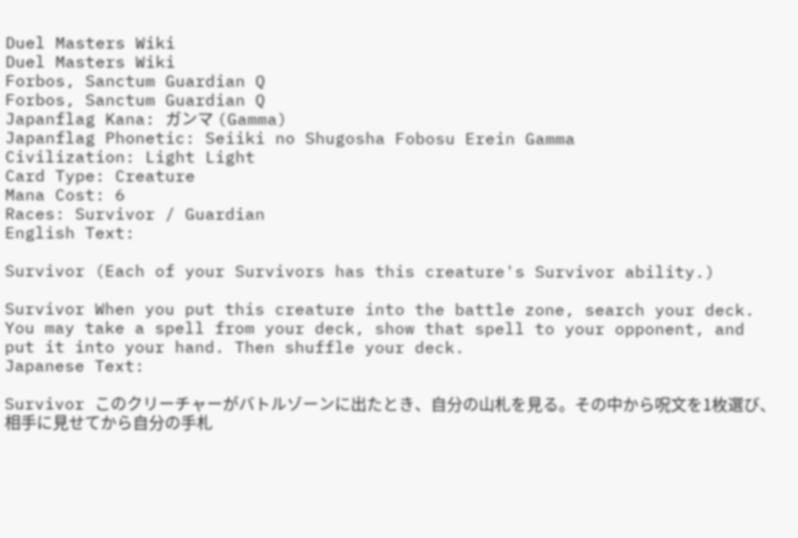Duel Masters Wiki
Duel Masters Wiki
Forbos, Sanctum Guardian Q
Forbos, Sanctum Guardian Q
Japanflag Kana: ガンマ (Gamma)
Japanflag Phonetic: Seiiki no Shugosha Fobosu Erein Gamma
Civilization: Light Light
Card Type: Creature
Mana Cost: 6
Races: Survivor / Guardian
English Text:

Survivor (Each of your Survivors has this creature's Survivor ability.)

Survivor When you put this creature into the battle zone, search your deck. You may take a spell from your deck, show that spell to your opponent, and put it into your hand. Then shuffle your deck.
Japanese Text:

Survivor このクリーチャーがバトルゾーンに出たとき、自分の山札を見る。その中から呪文を1枚選び、相手に見せてから自分の手札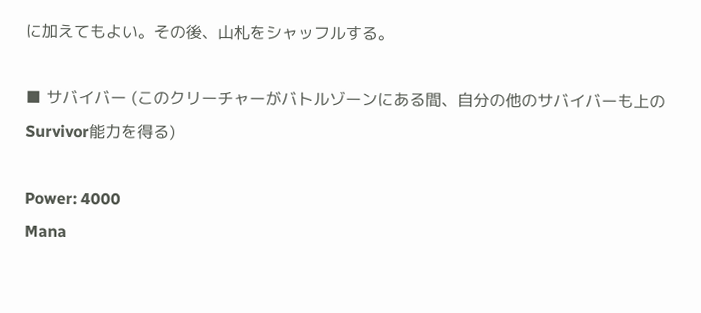に加えてもよい。その後、山札をシャッフルする。

■ サバイバー (このクリーチャーがバトルゾーンにある間、自分の他のサバイバーも上のSurvivor能力を得る)

Power: 4000
Mana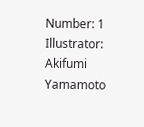Number: 1
Illustrator: Akifumi Yamamoto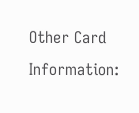Other Card Information: